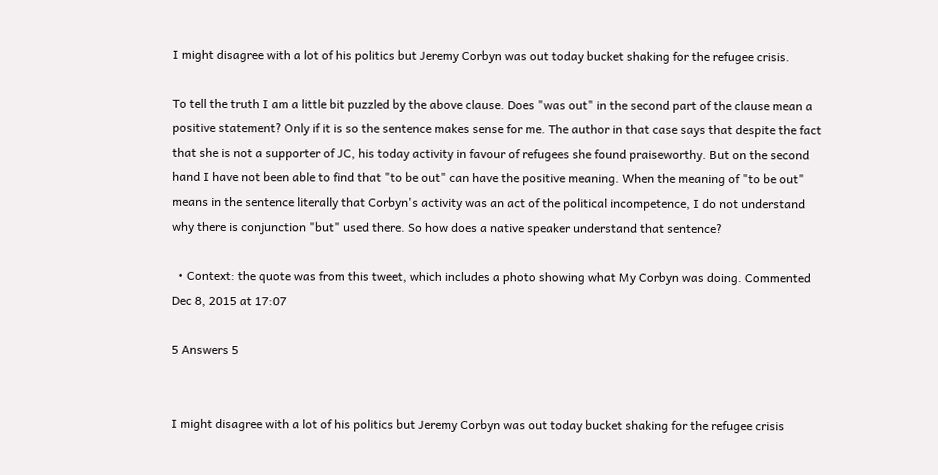I might disagree with a lot of his politics but Jeremy Corbyn was out today bucket shaking for the refugee crisis.

To tell the truth I am a little bit puzzled by the above clause. Does "was out" in the second part of the clause mean a positive statement? Only if it is so the sentence makes sense for me. The author in that case says that despite the fact that she is not a supporter of JC, his today activity in favour of refugees she found praiseworthy. But on the second hand I have not been able to find that "to be out" can have the positive meaning. When the meaning of "to be out" means in the sentence literally that Corbyn's activity was an act of the political incompetence, I do not understand why there is conjunction "but" used there. So how does a native speaker understand that sentence?

  • Context: the quote was from this tweet, which includes a photo showing what My Corbyn was doing. Commented Dec 8, 2015 at 17:07

5 Answers 5


I might disagree with a lot of his politics but Jeremy Corbyn was out today bucket shaking for the refugee crisis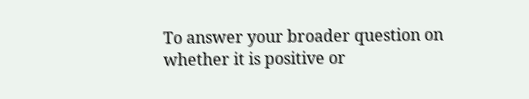To answer your broader question on whether it is positive or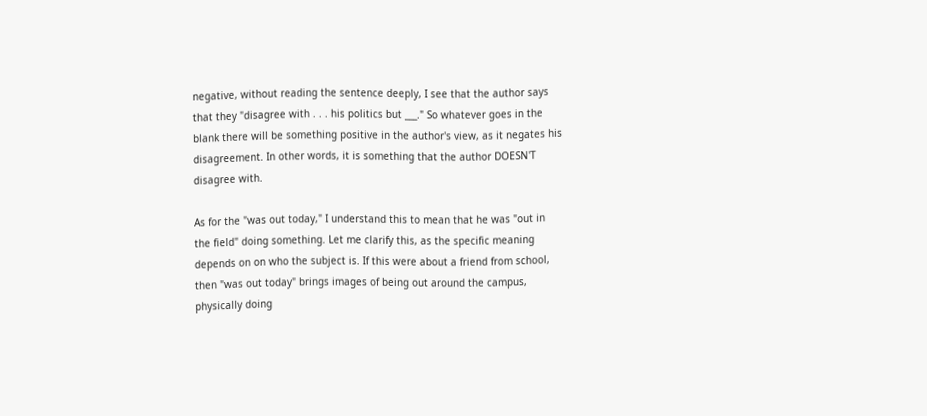negative, without reading the sentence deeply, I see that the author says that they "disagree with . . . his politics but ___." So whatever goes in the blank there will be something positive in the author's view, as it negates his disagreement. In other words, it is something that the author DOESN'T disagree with.

As for the "was out today," I understand this to mean that he was "out in the field" doing something. Let me clarify this, as the specific meaning depends on on who the subject is. If this were about a friend from school, then "was out today" brings images of being out around the campus, physically doing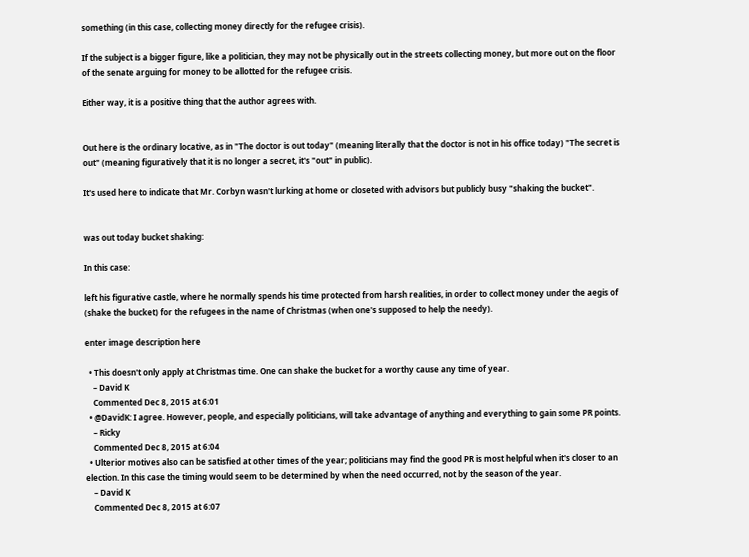something (in this case, collecting money directly for the refugee crisis).

If the subject is a bigger figure, like a politician, they may not be physically out in the streets collecting money, but more out on the floor of the senate arguing for money to be allotted for the refugee crisis.

Either way, it is a positive thing that the author agrees with.


Out here is the ordinary locative, as in "The doctor is out today" (meaning literally that the doctor is not in his office today) "The secret is out" (meaning figuratively that it is no longer a secret, it's "out" in public).

It's used here to indicate that Mr. Corbyn wasn't lurking at home or closeted with advisors but publicly busy "shaking the bucket".


was out today bucket shaking:

In this case:

left his figurative castle, where he normally spends his time protected from harsh realities, in order to collect money under the aegis of (shake the bucket) for the refugees in the name of Christmas (when one's supposed to help the needy).

enter image description here

  • This doesn't only apply at Christmas time. One can shake the bucket for a worthy cause any time of year.
    – David K
    Commented Dec 8, 2015 at 6:01
  • @DavidK: I agree. However, people, and especially politicians, will take advantage of anything and everything to gain some PR points.
    – Ricky
    Commented Dec 8, 2015 at 6:04
  • Ulterior motives also can be satisfied at other times of the year; politicians may find the good PR is most helpful when it's closer to an election. In this case the timing would seem to be determined by when the need occurred, not by the season of the year.
    – David K
    Commented Dec 8, 2015 at 6:07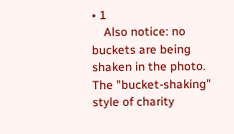• 1
    Also notice: no buckets are being shaken in the photo. The "bucket-shaking" style of charity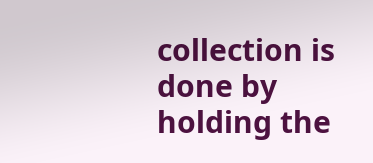collection is done by holding the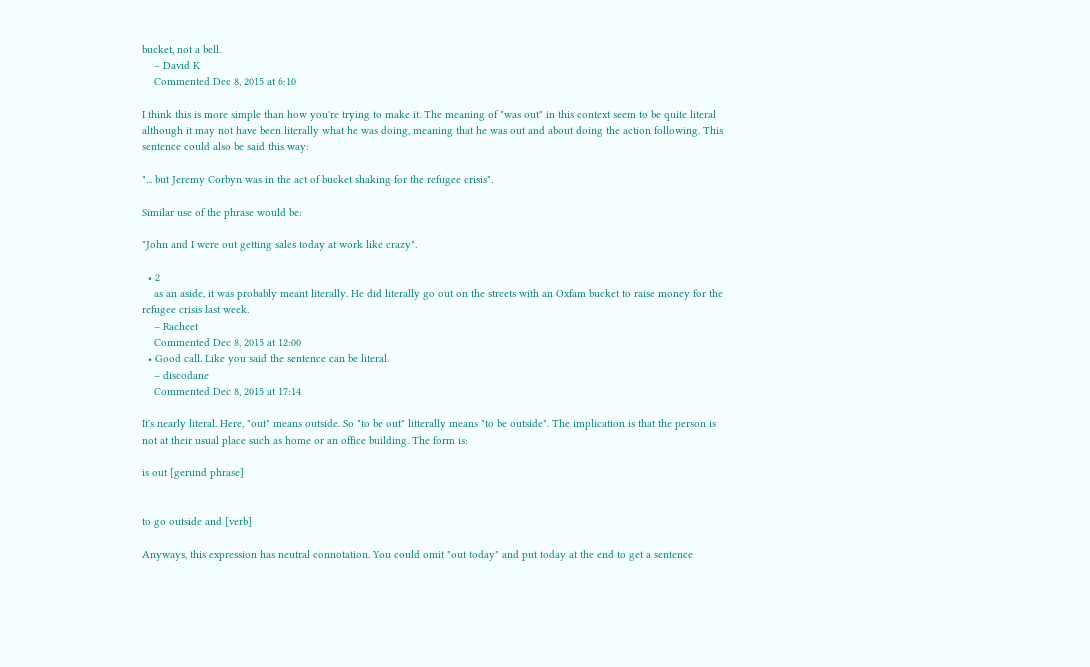bucket, not a bell.
    – David K
    Commented Dec 8, 2015 at 6:10

I think this is more simple than how you're trying to make it. The meaning of "was out" in this context seem to be quite literal although it may not have been literally what he was doing, meaning that he was out and about doing the action following. This sentence could also be said this way:

"... but Jeremy Corbyn was in the act of bucket shaking for the refugee crisis".

Similar use of the phrase would be:

"John and I were out getting sales today at work like crazy".

  • 2
    as an aside, it was probably meant literally. He did literally go out on the streets with an Oxfam bucket to raise money for the refugee crisis last week.
    – Racheet
    Commented Dec 8, 2015 at 12:00
  • Good call. Like you said the sentence can be literal.
    – discodane
    Commented Dec 8, 2015 at 17:14

It's nearly literal. Here, "out" means outside. So "to be out" litterally means "to be outside". The implication is that the person is not at their usual place such as home or an office building. The form is:

is out [gerund phrase]


to go outside and [verb]

Anyways, this expression has neutral connotation. You could omit "out today" and put today at the end to get a sentence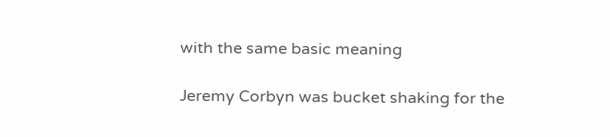with the same basic meaning

Jeremy Corbyn was bucket shaking for the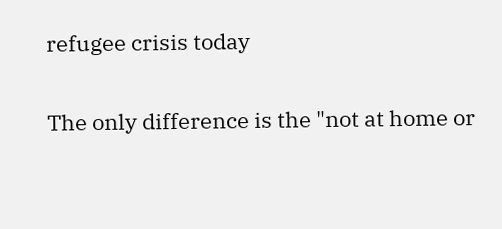refugee crisis today

The only difference is the "not at home or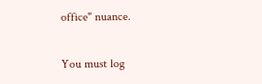office" nuance.

You must log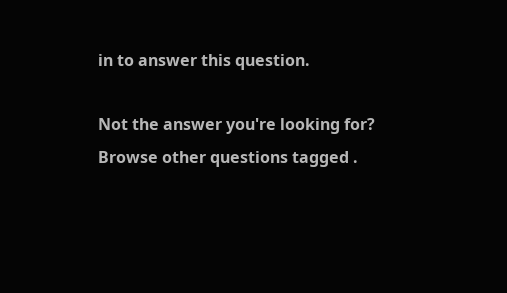in to answer this question.

Not the answer you're looking for? Browse other questions tagged .